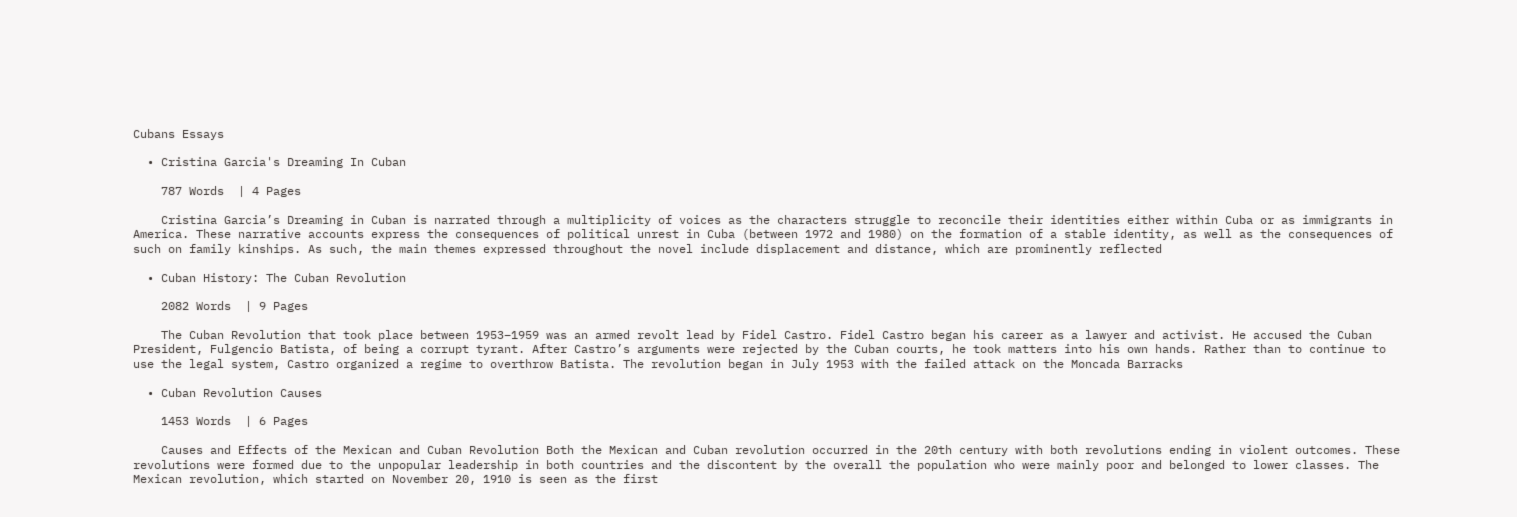Cubans Essays

  • Cristina Garcia's Dreaming In Cuban

    787 Words  | 4 Pages

    Cristina Garcia’s Dreaming in Cuban is narrated through a multiplicity of voices as the characters struggle to reconcile their identities either within Cuba or as immigrants in America. These narrative accounts express the consequences of political unrest in Cuba (between 1972 and 1980) on the formation of a stable identity, as well as the consequences of such on family kinships. As such, the main themes expressed throughout the novel include displacement and distance, which are prominently reflected

  • Cuban History: The Cuban Revolution

    2082 Words  | 9 Pages

    The Cuban Revolution that took place between 1953–1959 was an armed revolt lead by Fidel Castro. Fidel Castro began his career as a lawyer and activist. He accused the Cuban President, Fulgencio Batista, of being a corrupt tyrant. After Castro’s arguments were rejected by the Cuban courts, he took matters into his own hands. Rather than to continue to use the legal system, Castro organized a regime to overthrow Batista. The revolution began in July 1953 with the failed attack on the Moncada Barracks

  • Cuban Revolution Causes

    1453 Words  | 6 Pages

    Causes and Effects of the Mexican and Cuban Revolution Both the Mexican and Cuban revolution occurred in the 20th century with both revolutions ending in violent outcomes. These revolutions were formed due to the unpopular leadership in both countries and the discontent by the overall the population who were mainly poor and belonged to lower classes. The Mexican revolution, which started on November 20, 1910 is seen as the first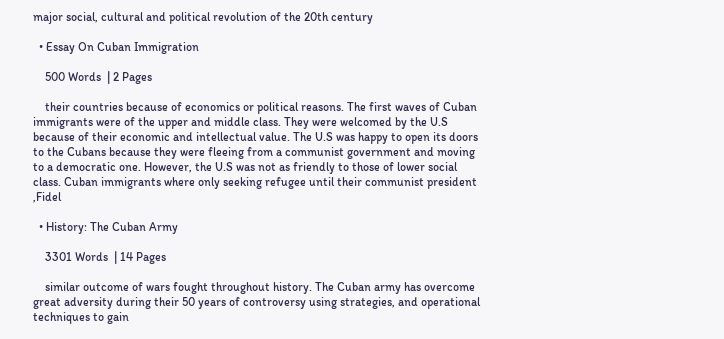major social, cultural and political revolution of the 20th century

  • Essay On Cuban Immigration

    500 Words  | 2 Pages

    their countries because of economics or political reasons. The first waves of Cuban immigrants were of the upper and middle class. They were welcomed by the U.S because of their economic and intellectual value. The U.S was happy to open its doors to the Cubans because they were fleeing from a communist government and moving to a democratic one. However, the U.S was not as friendly to those of lower social class. Cuban immigrants where only seeking refugee until their communist president ,Fidel

  • History: The Cuban Army

    3301 Words  | 14 Pages

    similar outcome of wars fought throughout history. The Cuban army has overcome great adversity during their 50 years of controversy using strategies, and operational techniques to gain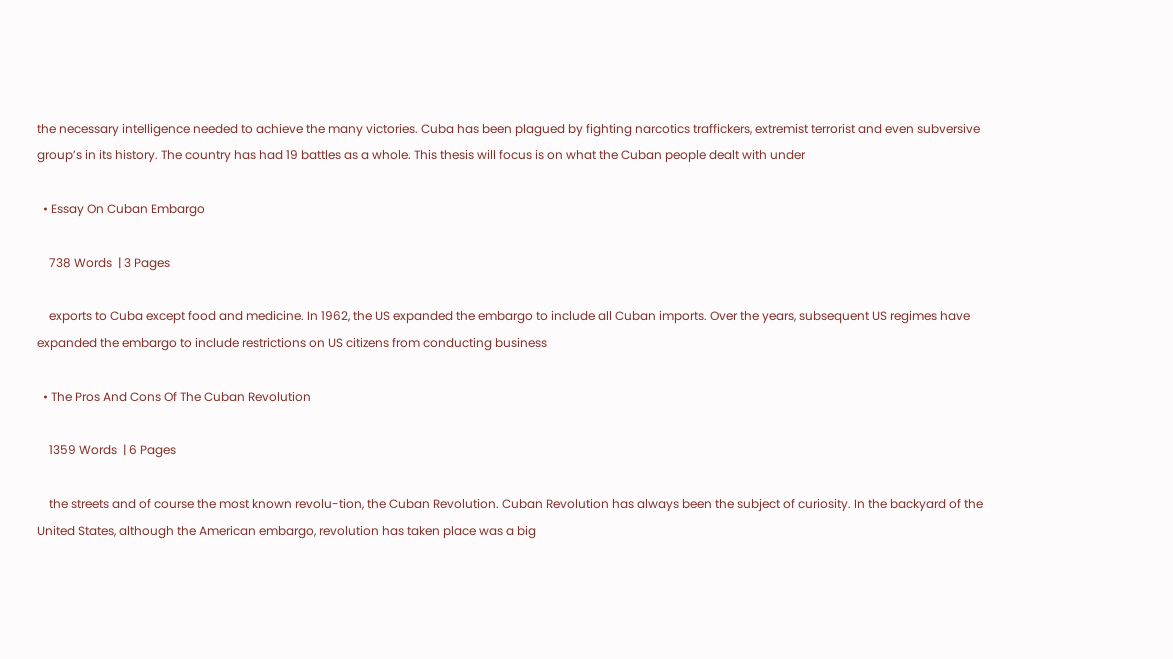the necessary intelligence needed to achieve the many victories. Cuba has been plagued by fighting narcotics traffickers, extremist terrorist and even subversive group’s in its history. The country has had 19 battles as a whole. This thesis will focus is on what the Cuban people dealt with under

  • Essay On Cuban Embargo

    738 Words  | 3 Pages

    exports to Cuba except food and medicine. In 1962, the US expanded the embargo to include all Cuban imports. Over the years, subsequent US regimes have expanded the embargo to include restrictions on US citizens from conducting business

  • The Pros And Cons Of The Cuban Revolution

    1359 Words  | 6 Pages

    the streets and of course the most known revolu-tion, the Cuban Revolution. Cuban Revolution has always been the subject of curiosity. In the backyard of the United States, although the American embargo, revolution has taken place was a big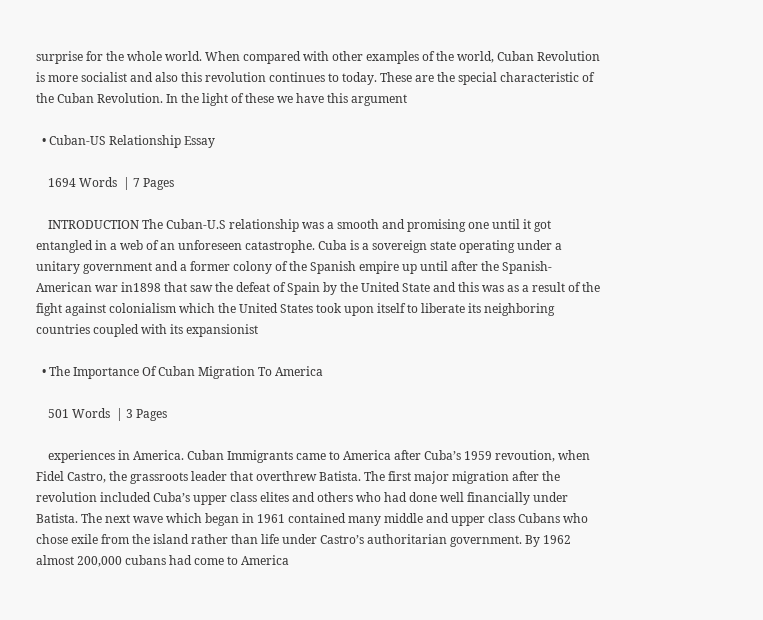surprise for the whole world. When compared with other examples of the world, Cuban Revolution is more socialist and also this revolution continues to today. These are the special characteristic of the Cuban Revolution. In the light of these we have this argument

  • Cuban-US Relationship Essay

    1694 Words  | 7 Pages

    INTRODUCTION The Cuban-U.S relationship was a smooth and promising one until it got entangled in a web of an unforeseen catastrophe. Cuba is a sovereign state operating under a unitary government and a former colony of the Spanish empire up until after the Spanish-American war in1898 that saw the defeat of Spain by the United State and this was as a result of the fight against colonialism which the United States took upon itself to liberate its neighboring countries coupled with its expansionist

  • The Importance Of Cuban Migration To America

    501 Words  | 3 Pages

    experiences in America. Cuban Immigrants came to America after Cuba’s 1959 revoution, when Fidel Castro, the grassroots leader that overthrew Batista. The first major migration after the revolution included Cuba’s upper class elites and others who had done well financially under Batista. The next wave which began in 1961 contained many middle and upper class Cubans who chose exile from the island rather than life under Castro’s authoritarian government. By 1962 almost 200,000 cubans had come to America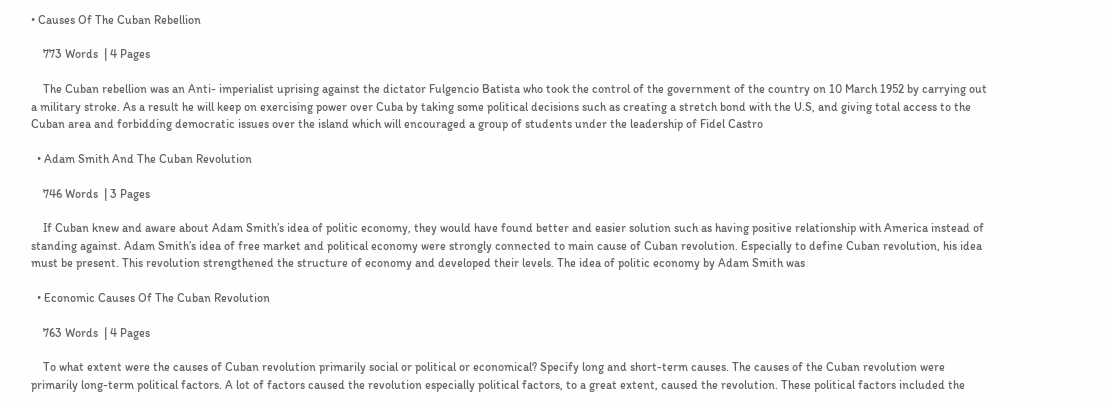• Causes Of The Cuban Rebellion

    773 Words  | 4 Pages

    The Cuban rebellion was an Anti- imperialist uprising against the dictator Fulgencio Batista who took the control of the government of the country on 10 March 1952 by carrying out a military stroke. As a result he will keep on exercising power over Cuba by taking some political decisions such as creating a stretch bond with the U.S, and giving total access to the Cuban area and forbidding democratic issues over the island which will encouraged a group of students under the leadership of Fidel Castro

  • Adam Smith And The Cuban Revolution

    746 Words  | 3 Pages

    If Cuban knew and aware about Adam Smith’s idea of politic economy, they would have found better and easier solution such as having positive relationship with America instead of standing against. Adam Smith’s idea of free market and political economy were strongly connected to main cause of Cuban revolution. Especially to define Cuban revolution, his idea must be present. This revolution strengthened the structure of economy and developed their levels. The idea of politic economy by Adam Smith was

  • Economic Causes Of The Cuban Revolution

    763 Words  | 4 Pages

    To what extent were the causes of Cuban revolution primarily social or political or economical? Specify long and short-term causes. The causes of the Cuban revolution were primarily long-term political factors. A lot of factors caused the revolution especially political factors, to a great extent, caused the revolution. These political factors included the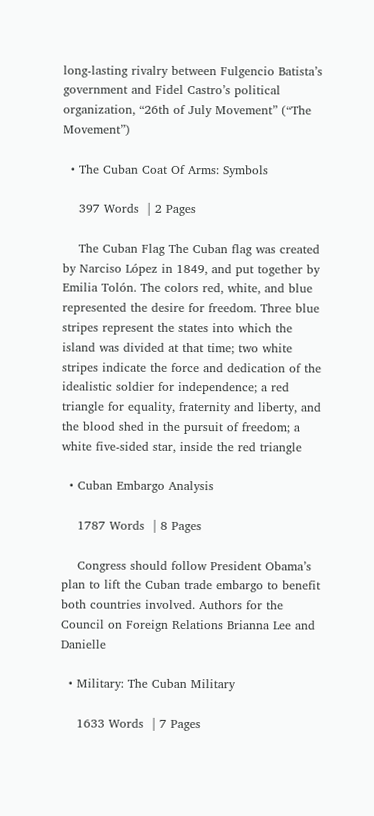long-lasting rivalry between Fulgencio Batista’s government and Fidel Castro’s political organization, “26th of July Movement” (“The Movement”)

  • The Cuban Coat Of Arms: Symbols

    397 Words  | 2 Pages

    The Cuban Flag The Cuban flag was created by Narciso López in 1849, and put together by Emilia Tolón. The colors red, white, and blue represented the desire for freedom. Three blue stripes represent the states into which the island was divided at that time; two white stripes indicate the force and dedication of the idealistic soldier for independence; a red triangle for equality, fraternity and liberty, and the blood shed in the pursuit of freedom; a white five-sided star, inside the red triangle

  • Cuban Embargo Analysis

    1787 Words  | 8 Pages

    Congress should follow President Obama’s plan to lift the Cuban trade embargo to benefit both countries involved. Authors for the Council on Foreign Relations Brianna Lee and Danielle

  • Military: The Cuban Military

    1633 Words  | 7 Pages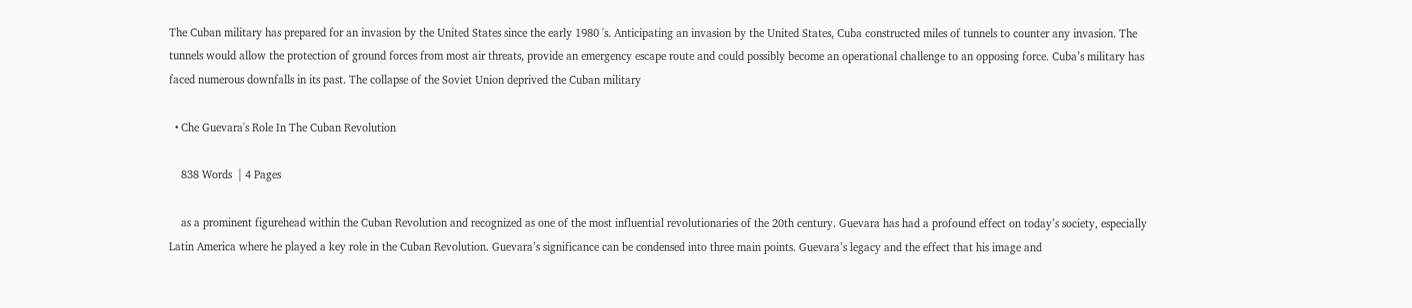The Cuban military has prepared for an invasion by the United States since the early 1980 's. Anticipating an invasion by the United States, Cuba constructed miles of tunnels to counter any invasion. The tunnels would allow the protection of ground forces from most air threats, provide an emergency escape route and could possibly become an operational challenge to an opposing force. Cuba’s military has faced numerous downfalls in its past. The collapse of the Soviet Union deprived the Cuban military

  • Che Guevara's Role In The Cuban Revolution

    838 Words  | 4 Pages

    as a prominent figurehead within the Cuban Revolution and recognized as one of the most influential revolutionaries of the 20th century. Guevara has had a profound effect on today’s society, especially Latin America where he played a key role in the Cuban Revolution. Guevara’s significance can be condensed into three main points. Guevara’s legacy and the effect that his image and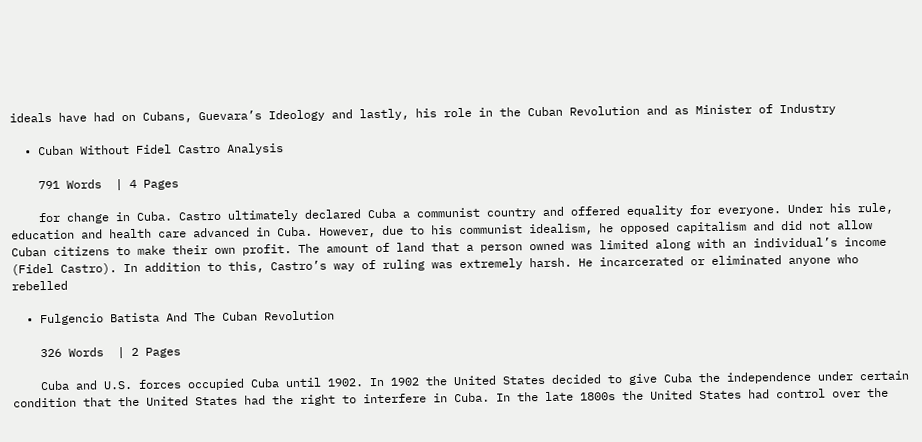ideals have had on Cubans, Guevara’s Ideology and lastly, his role in the Cuban Revolution and as Minister of Industry

  • Cuban Without Fidel Castro Analysis

    791 Words  | 4 Pages

    for change in Cuba. Castro ultimately declared Cuba a communist country and offered equality for everyone. Under his rule, education and health care advanced in Cuba. However, due to his communist idealism, he opposed capitalism and did not allow Cuban citizens to make their own profit. The amount of land that a person owned was limited along with an individual’s income (Fidel Castro). In addition to this, Castro’s way of ruling was extremely harsh. He incarcerated or eliminated anyone who rebelled

  • Fulgencio Batista And The Cuban Revolution

    326 Words  | 2 Pages

    Cuba and U.S. forces occupied Cuba until 1902. In 1902 the United States decided to give Cuba the independence under certain condition that the United States had the right to interfere in Cuba. In the late 1800s the United States had control over the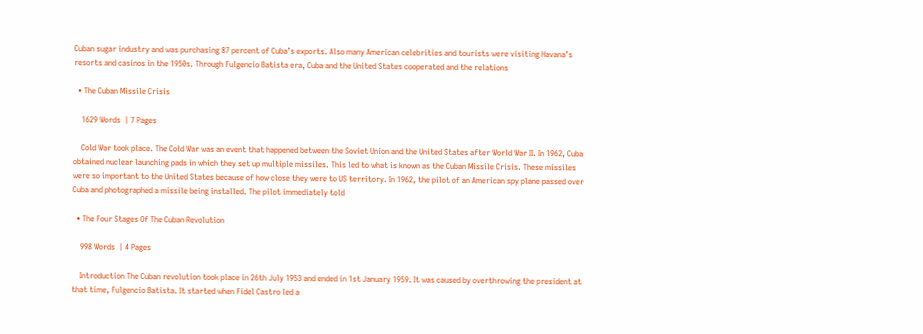Cuban sugar industry and was purchasing 87 percent of Cuba’s exports. Also many American celebrities and tourists were visiting Havana’s resorts and casinos in the 1950s. Through Fulgencio Batista era, Cuba and the United States cooperated and the relations

  • The Cuban Missile Crisis

    1629 Words  | 7 Pages

    Cold War took place. The Cold War was an event that happened between the Soviet Union and the United States after World War II. In 1962, Cuba obtained nuclear launching pads in which they set up multiple missiles. This led to what is known as the Cuban Missile Crisis. These missiles were so important to the United States because of how close they were to US territory. In 1962, the pilot of an American spy plane passed over Cuba and photographed a missile being installed. The pilot immediately told

  • The Four Stages Of The Cuban Revolution

    998 Words  | 4 Pages

    Introduction The Cuban revolution took place in 26th July 1953 and ended in 1st January 1959. It was caused by overthrowing the president at that time, Fulgencio Batista. It started when Fidel Castro led a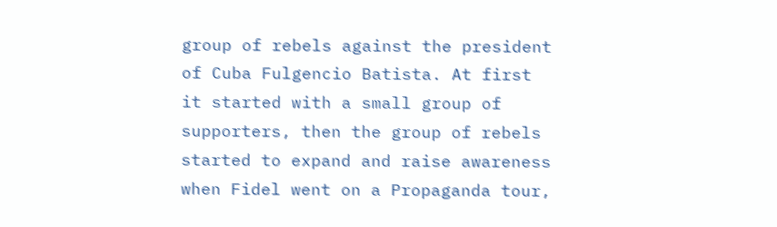group of rebels against the president of Cuba Fulgencio Batista. At first it started with a small group of supporters, then the group of rebels started to expand and raise awareness when Fidel went on a Propaganda tour,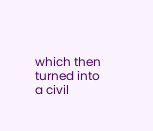which then turned into a civil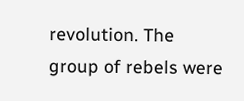revolution. The group of rebels were